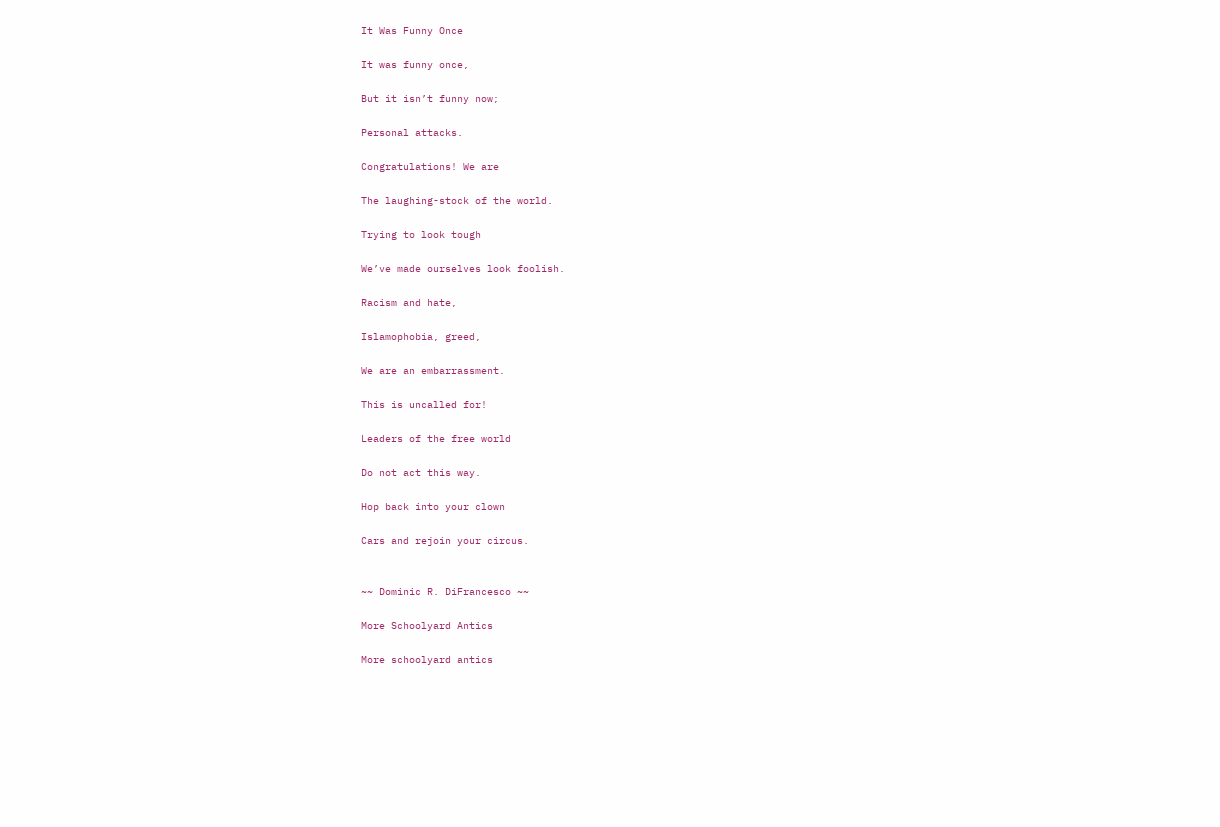It Was Funny Once

It was funny once,

But it isn’t funny now;

Personal attacks.

Congratulations! We are

The laughing-stock of the world.

Trying to look tough

We’ve made ourselves look foolish.

Racism and hate,

Islamophobia, greed,

We are an embarrassment.

This is uncalled for!

Leaders of the free world

Do not act this way.

Hop back into your clown

Cars and rejoin your circus.


~~ Dominic R. DiFrancesco ~~

More Schoolyard Antics

More schoolyard antics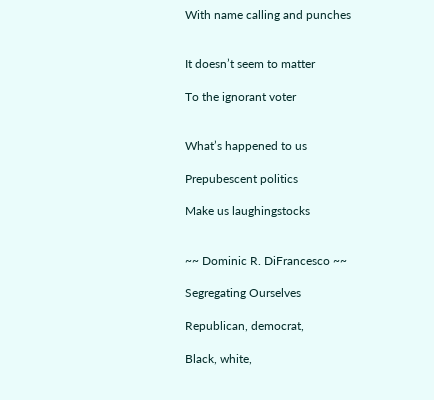With name calling and punches


It doesn’t seem to matter

To the ignorant voter


What’s happened to us

Prepubescent politics

Make us laughingstocks


~~ Dominic R. DiFrancesco ~~

Segregating Ourselves

Republican, democrat,

Black, white,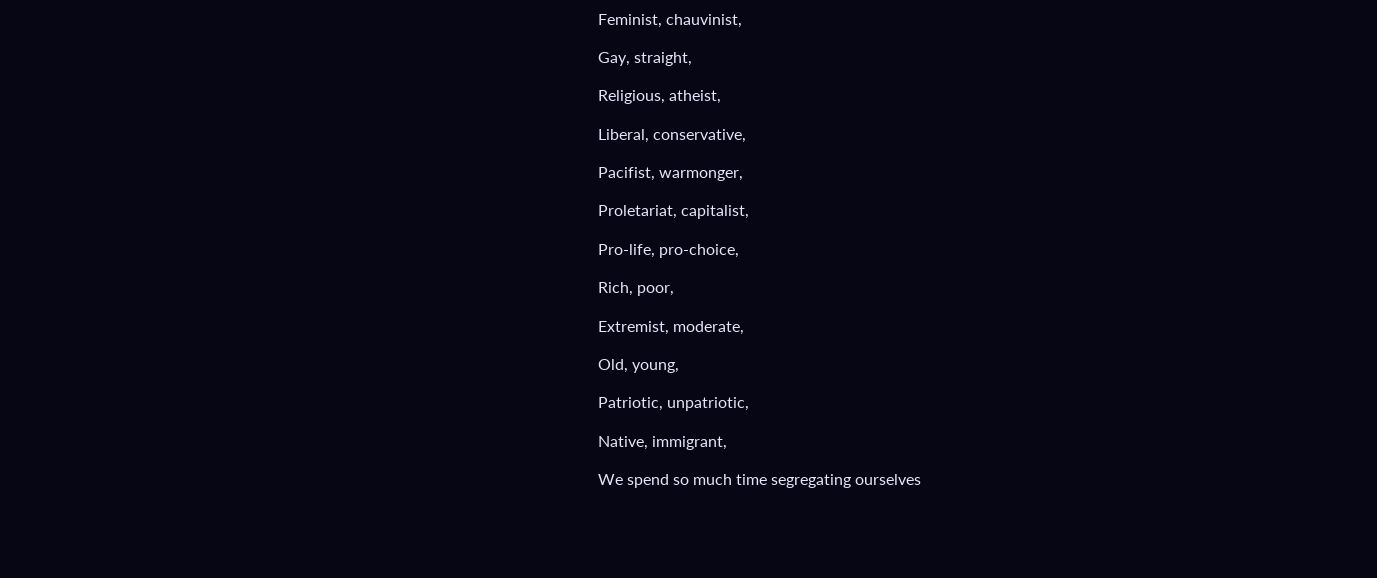Feminist, chauvinist,

Gay, straight,

Religious, atheist,

Liberal, conservative,

Pacifist, warmonger,

Proletariat, capitalist,

Pro-life, pro-choice,

Rich, poor,

Extremist, moderate,

Old, young,

Patriotic, unpatriotic,

Native, immigrant,

We spend so much time segregating ourselves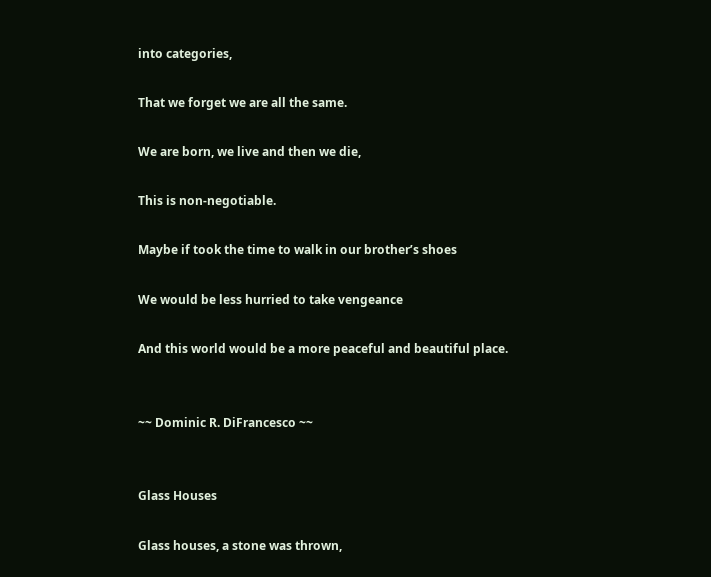into categories,

That we forget we are all the same.

We are born, we live and then we die,

This is non-negotiable.

Maybe if took the time to walk in our brother’s shoes

We would be less hurried to take vengeance

And this world would be a more peaceful and beautiful place.


~~ Dominic R. DiFrancesco ~~


Glass Houses

Glass houses, a stone was thrown,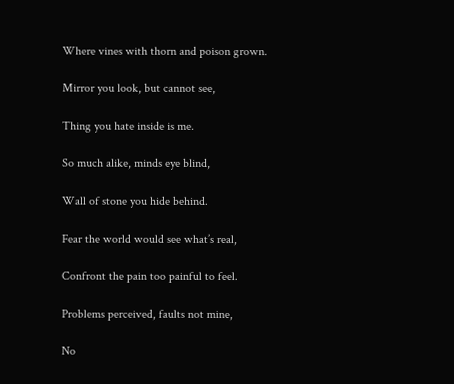Where vines with thorn and poison grown.

Mirror you look, but cannot see,

Thing you hate inside is me.

So much alike, minds eye blind,

Wall of stone you hide behind.

Fear the world would see what’s real,

Confront the pain too painful to feel.

Problems perceived, faults not mine,

No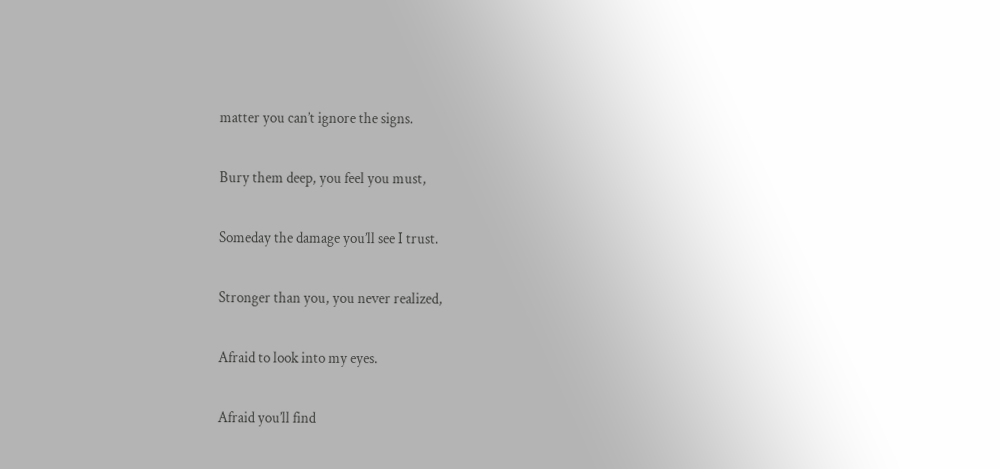matter you can’t ignore the signs.

Bury them deep, you feel you must,

Someday the damage you’ll see I trust.

Stronger than you, you never realized,

Afraid to look into my eyes.

Afraid you’ll find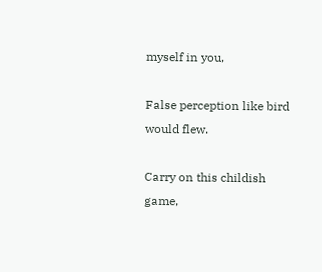myself in you,

False perception like bird would flew.

Carry on this childish game,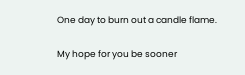One day to burn out a candle flame.

My hope for you be sooner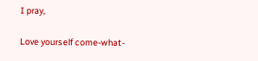I pray,

Love yourself come-what-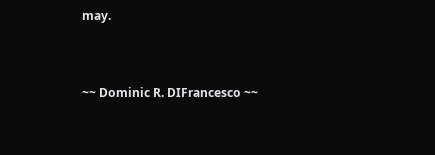may.


~~ Dominic R. DIFrancesco ~~